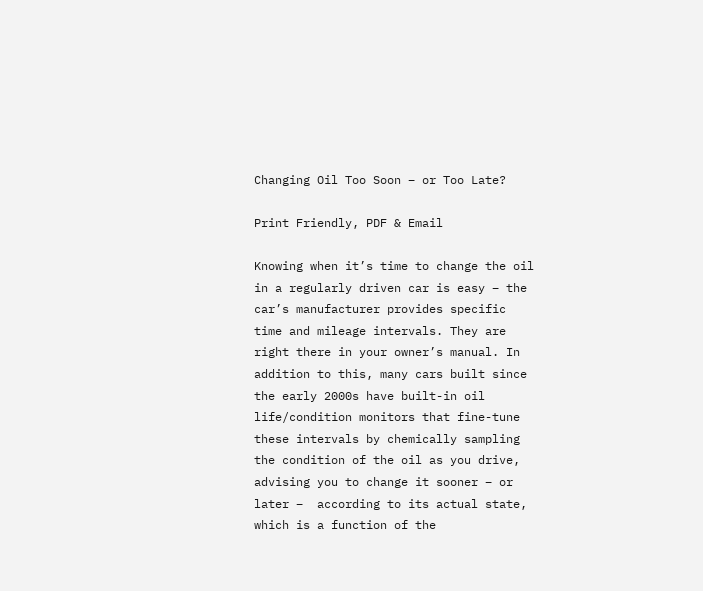Changing Oil Too Soon – or Too Late?

Print Friendly, PDF & Email

Knowing when it’s time to change the oil in a regularly driven car is easy – the car’s manufacturer provides specific time and mileage intervals. They are right there in your owner’s manual. In addition to this, many cars built since the early 2000s have built-in oil life/condition monitors that fine-tune these intervals by chemically sampling the condition of the oil as you drive, advising you to change it sooner – or later –  according to its actual state, which is a function of the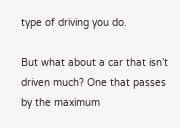type of driving you do.

But what about a car that isn’t driven much? One that passes by the maximum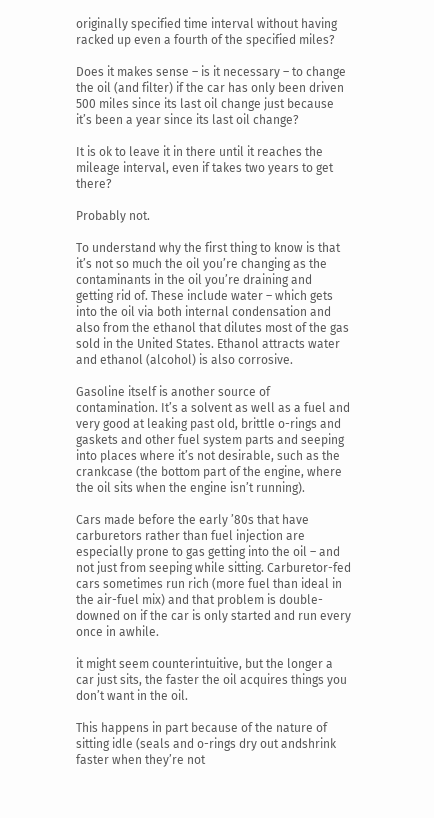originally specified time interval without having racked up even a fourth of the specified miles?

Does it makes sense – is it necessary – to change the oil (and filter) if the car has only been driven 500 miles since its last oil change just because it’s been a year since its last oil change?

It is ok to leave it in there until it reaches the mileage interval, even if takes two years to get there?

Probably not.

To understand why the first thing to know is that it’s not so much the oil you’re changing as the contaminants in the oil you’re draining and getting rid of. These include water – which gets into the oil via both internal condensation and also from the ethanol that dilutes most of the gas sold in the United States. Ethanol attracts water and ethanol (alcohol) is also corrosive.

Gasoline itself is another source of contamination. It’s a solvent as well as a fuel and very good at leaking past old, brittle o-rings and gaskets and other fuel system parts and seeping into places where it’s not desirable, such as the crankcase (the bottom part of the engine, where the oil sits when the engine isn’t running).

Cars made before the early ’80s that have carburetors rather than fuel injection are especially prone to gas getting into the oil – and not just from seeping while sitting. Carburetor-fed cars sometimes run rich (more fuel than ideal in the air-fuel mix) and that problem is double-downed on if the car is only started and run every once in awhile.

it might seem counterintuitive, but the longer a car just sits, the faster the oil acquires things you don’t want in the oil.

This happens in part because of the nature of sitting idle (seals and o-rings dry out andshrink faster when they’re not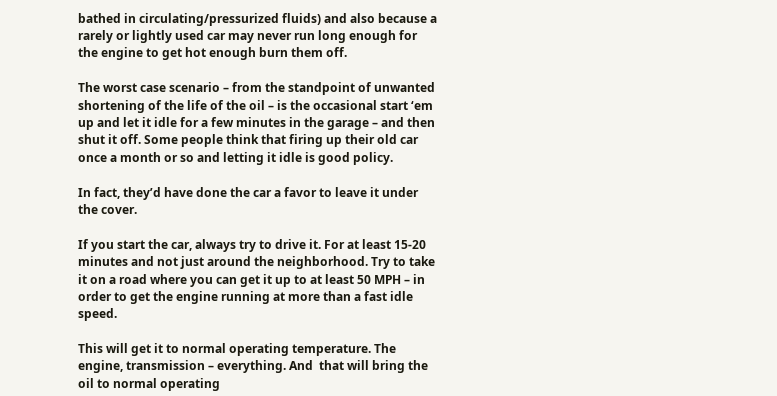bathed in circulating/pressurized fluids) and also because a rarely or lightly used car may never run long enough for the engine to get hot enough burn them off.

The worst case scenario – from the standpoint of unwanted shortening of the life of the oil – is the occasional start ‘em up and let it idle for a few minutes in the garage – and then shut it off. Some people think that firing up their old car once a month or so and letting it idle is good policy.

In fact, they’d have done the car a favor to leave it under the cover.

If you start the car, always try to drive it. For at least 15-20 minutes and not just around the neighborhood. Try to take it on a road where you can get it up to at least 50 MPH – in order to get the engine running at more than a fast idle speed.

This will get it to normal operating temperature. The engine, transmission – everything. And  that will bring the oil to normal operating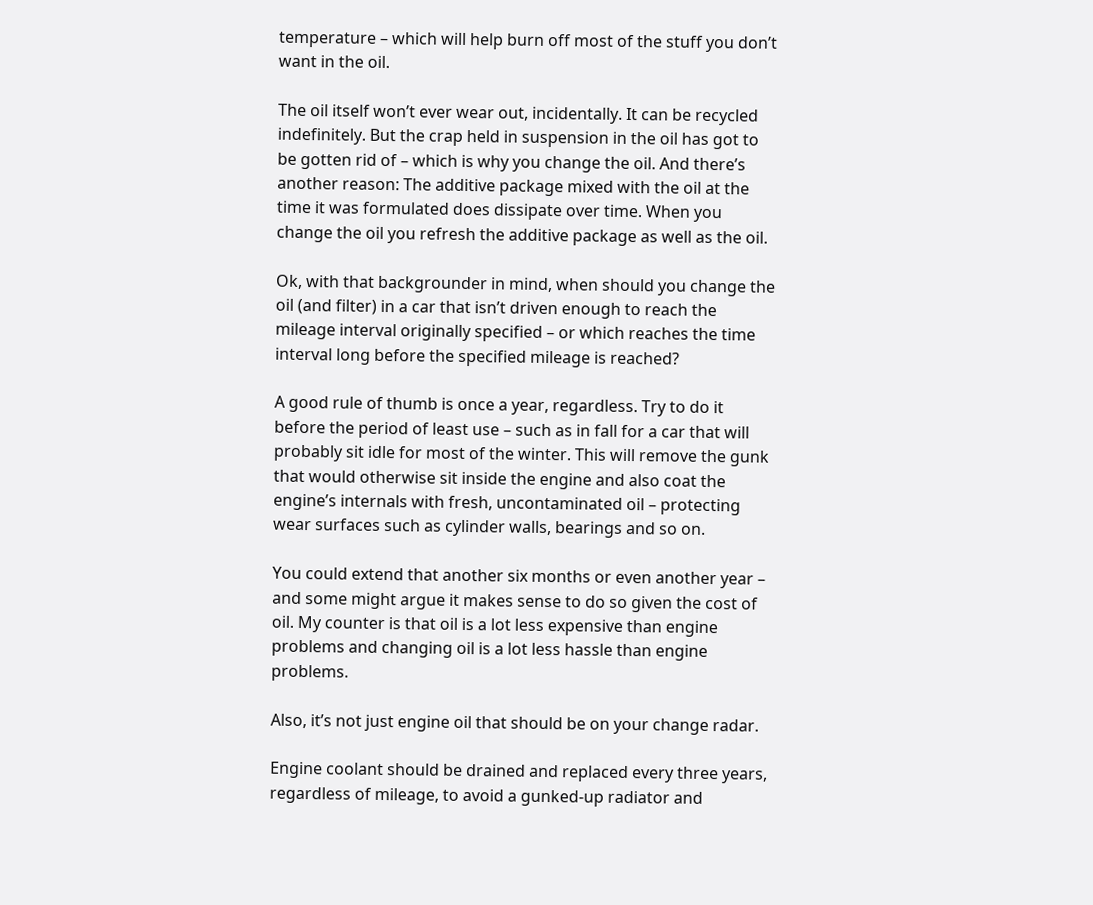temperature – which will help burn off most of the stuff you don’t want in the oil.

The oil itself won’t ever wear out, incidentally. It can be recycled indefinitely. But the crap held in suspension in the oil has got to be gotten rid of – which is why you change the oil. And there’s another reason: The additive package mixed with the oil at the time it was formulated does dissipate over time. When you change the oil you refresh the additive package as well as the oil.

Ok, with that backgrounder in mind, when should you change the oil (and filter) in a car that isn’t driven enough to reach the mileage interval originally specified – or which reaches the time interval long before the specified mileage is reached?

A good rule of thumb is once a year, regardless. Try to do it before the period of least use – such as in fall for a car that will probably sit idle for most of the winter. This will remove the gunk that would otherwise sit inside the engine and also coat the engine’s internals with fresh, uncontaminated oil – protecting wear surfaces such as cylinder walls, bearings and so on.

You could extend that another six months or even another year – and some might argue it makes sense to do so given the cost of oil. My counter is that oil is a lot less expensive than engine problems and changing oil is a lot less hassle than engine problems.

Also, it’s not just engine oil that should be on your change radar.

Engine coolant should be drained and replaced every three years, regardless of mileage, to avoid a gunked-up radiator and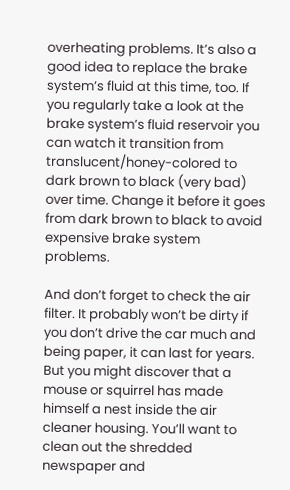overheating problems. It’s also a good idea to replace the brake system’s fluid at this time, too. If you regularly take a look at the brake system’s fluid reservoir you can watch it transition from translucent/honey-colored to dark brown to black (very bad) over time. Change it before it goes from dark brown to black to avoid expensive brake system problems.

And don’t forget to check the air filter. It probably won’t be dirty if you don’t drive the car much and being paper, it can last for years. But you might discover that a mouse or squirrel has made himself a nest inside the air cleaner housing. You’ll want to clean out the shredded newspaper and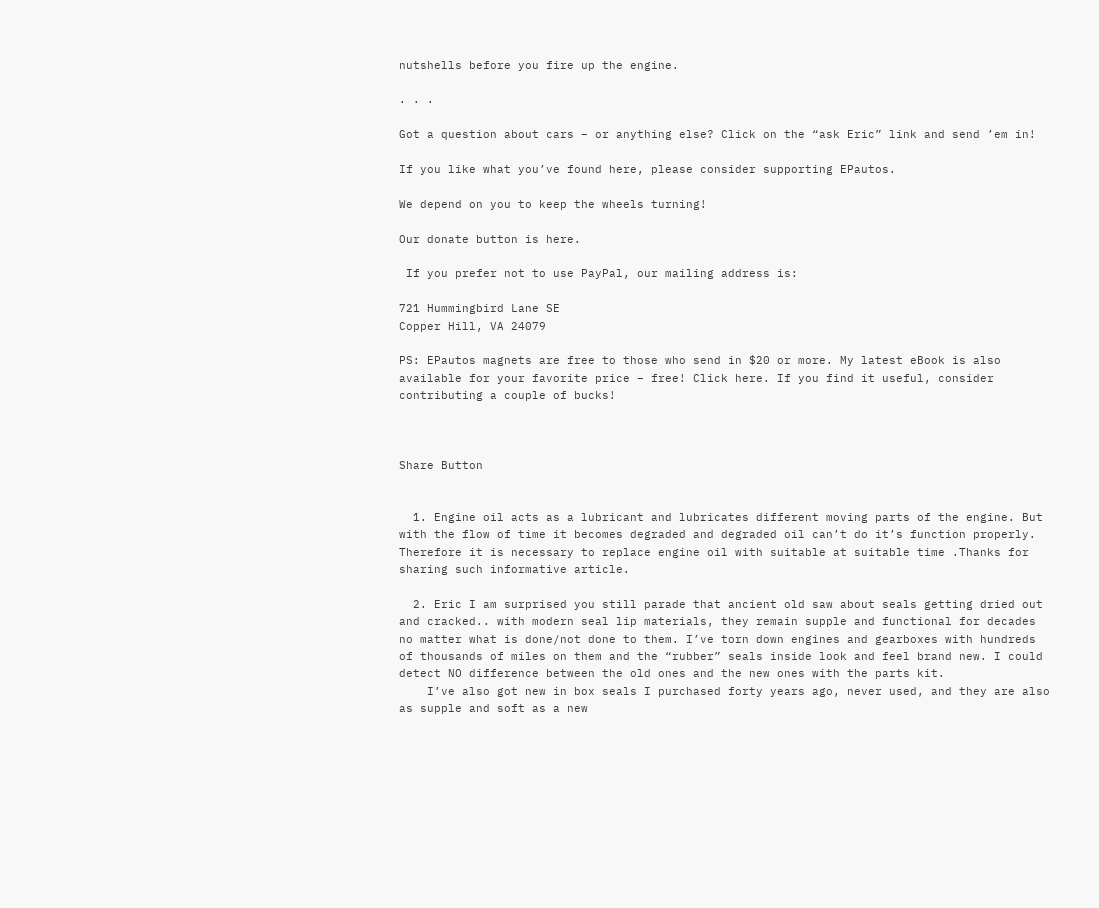nutshells before you fire up the engine.

. . .

Got a question about cars – or anything else? Click on the “ask Eric” link and send ’em in!

If you like what you’ve found here, please consider supporting EPautos.

We depend on you to keep the wheels turning!

Our donate button is here.

 If you prefer not to use PayPal, our mailing address is:

721 Hummingbird Lane SE
Copper Hill, VA 24079

PS: EPautos magnets are free to those who send in $20 or more. My latest eBook is also available for your favorite price – free! Click here. If you find it useful, consider contributing a couple of bucks!



Share Button


  1. Engine oil acts as a lubricant and lubricates different moving parts of the engine. But with the flow of time it becomes degraded and degraded oil can’t do it’s function properly. Therefore it is necessary to replace engine oil with suitable at suitable time .Thanks for sharing such informative article.

  2. Eric I am surprised you still parade that ancient old saw about seals getting dried out and cracked.. with modern seal lip materials, they remain supple and functional for decades no matter what is done/not done to them. I’ve torn down engines and gearboxes with hundreds of thousands of miles on them and the “rubber” seals inside look and feel brand new. I could detect NO difference between the old ones and the new ones with the parts kit.
    I’ve also got new in box seals I purchased forty years ago, never used, and they are also as supple and soft as a new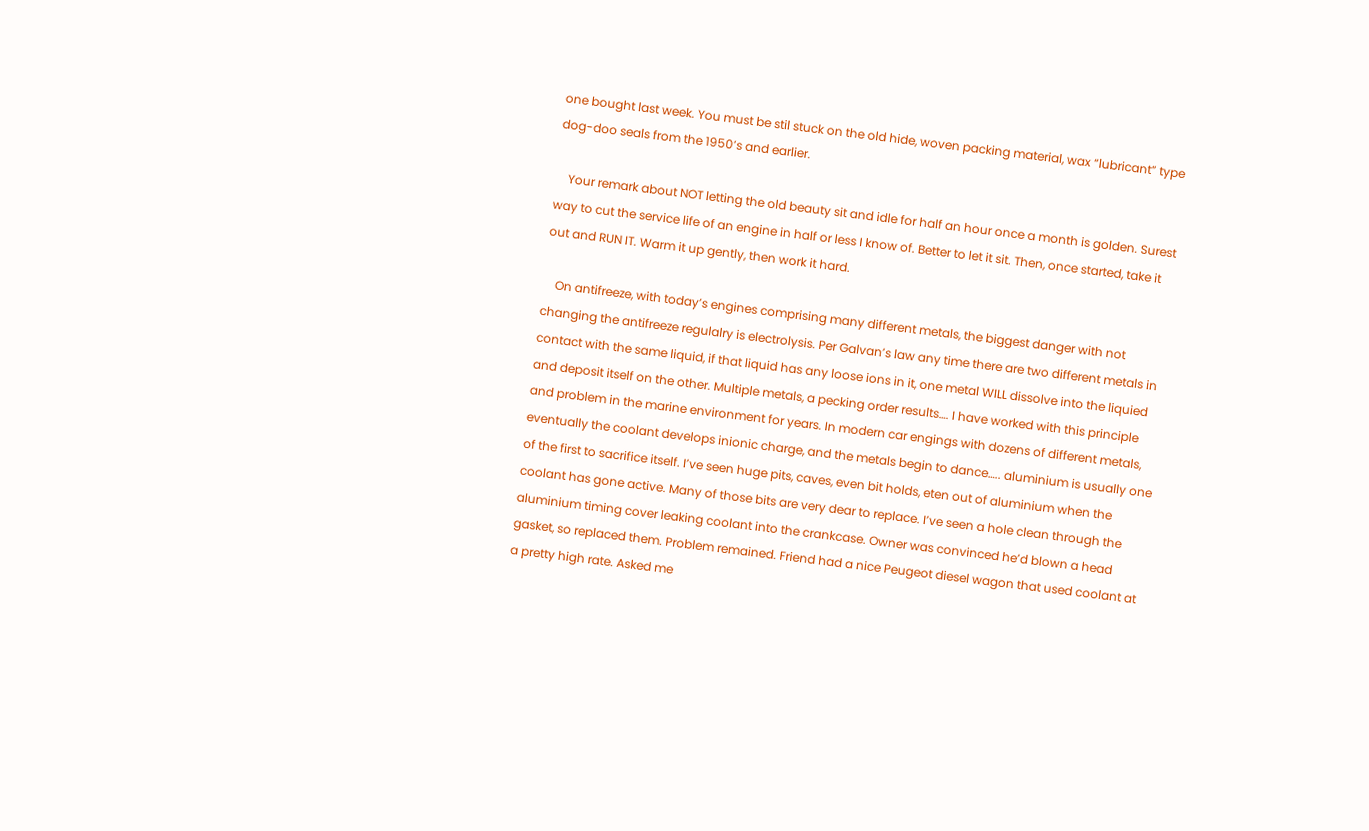one bought last week. You must be stil stuck on the old hide, woven packing material, wax “lubricant” type dog-doo seals from the 1950’s and earlier.

    Your remark about NOT letting the old beauty sit and idle for half an hour once a month is golden. Surest way to cut the service life of an engine in half or less I know of. Better to let it sit. Then, once started, take it out and RUN IT. Warm it up gently, then work it hard.

    On antifreeze, with today’s engines comprising many different metals, the biggest danger with not changing the antifreeze regulalry is electrolysis. Per Galvan’s law any time there are two different metals in contact with the same liquid, if that liquid has any loose ions in it, one metal WILL dissolve into the liquied and deposit itself on the other. Multiple metals, a pecking order results…. I have worked with this principle and problem in the marine environment for years. In modern car engings with dozens of different metals, eventually the coolant develops inionic charge, and the metals begin to dance….. aluminium is usually one of the first to sacrifice itself. I’ve seen huge pits, caves, even bit holds, eten out of aluminium when the coolant has gone active. Many of those bits are very dear to replace. I’ve seen a hole clean through the aluminium timing cover leaking coolant into the crankcase. Owner was convinced he’d blown a head gasket, so replaced them. Problem remained. Friend had a nice Peugeot diesel wagon that used coolant at a pretty high rate. Asked me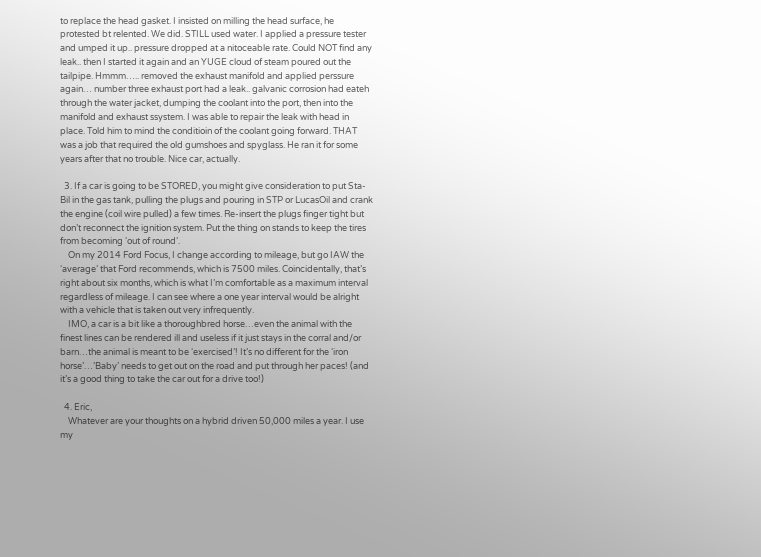to replace the head gasket. I insisted on milling the head surface, he protested bt relented. We did. STILL used water. I applied a pressure tester and umped it up.. pressure dropped at a nitoceable rate. Could NOT find any leak.. then I started it again and an YUGE cloud of steam poured out the tailpipe. Hmmm….. removed the exhaust manifold and applied perssure again… number three exhaust port had a leak.. galvanic corrosion had eateh through the water jacket, dumping the coolant into the port, then into the manifold and exhaust ssystem. I was able to repair the leak with head in place. Told him to mind the conditioin of the coolant going forward. THAT was a job that required the old gumshoes and spyglass. He ran it for some years after that no trouble. Nice car, actually.

  3. If a car is going to be STORED, you might give consideration to put Sta-Bil in the gas tank, pulling the plugs and pouring in STP or LucasOil and crank the engine (coil wire pulled) a few times. Re-insert the plugs finger tight but don’t reconnect the ignition system. Put the thing on stands to keep the tires from becoming ‘out of round’.
    On my 2014 Ford Focus, I change according to mileage, but go IAW the ‘average’ that Ford recommends, which is 7500 miles. Coincidentally, that’s right about six months, which is what I’m comfortable as a maximum interval regardless of mileage. I can see where a one year interval would be alright with a vehicle that is taken out very infrequently.
    IMO, a car is a bit like a thoroughbred horse…even the animal with the finest lines can be rendered ill and useless if it just stays in the corral and/or barn…the animal is meant to be ‘exercised’! It’s no different for the ‘iron horse’…’Baby’ needs to get out on the road and put through her paces! (and it’s a good thing to take the car out for a drive too!)

  4. Eric,
    Whatever are your thoughts on a hybrid driven 50,000 miles a year. I use my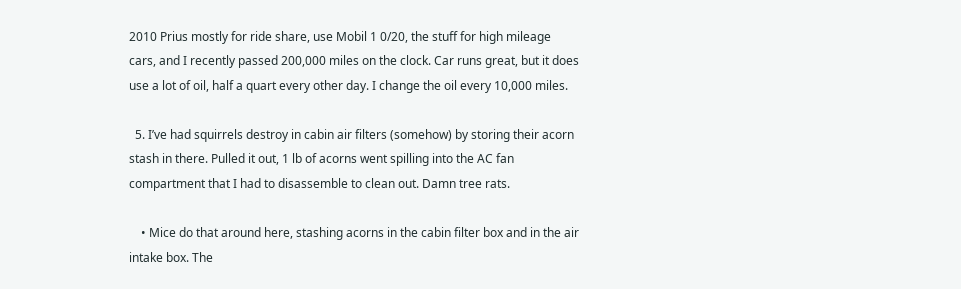2010 Prius mostly for ride share, use Mobil 1 0/20, the stuff for high mileage cars, and I recently passed 200,000 miles on the clock. Car runs great, but it does use a lot of oil, half a quart every other day. I change the oil every 10,000 miles.

  5. I’ve had squirrels destroy in cabin air filters (somehow) by storing their acorn stash in there. Pulled it out, 1 lb of acorns went spilling into the AC fan compartment that I had to disassemble to clean out. Damn tree rats.

    • Mice do that around here, stashing acorns in the cabin filter box and in the air intake box. The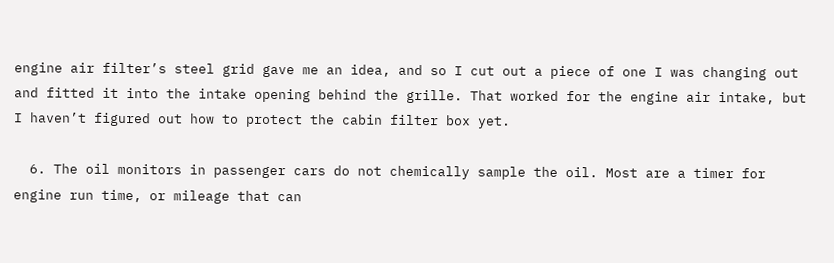engine air filter’s steel grid gave me an idea, and so I cut out a piece of one I was changing out and fitted it into the intake opening behind the grille. That worked for the engine air intake, but I haven’t figured out how to protect the cabin filter box yet.

  6. The oil monitors in passenger cars do not chemically sample the oil. Most are a timer for engine run time, or mileage that can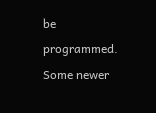be programmed. Some newer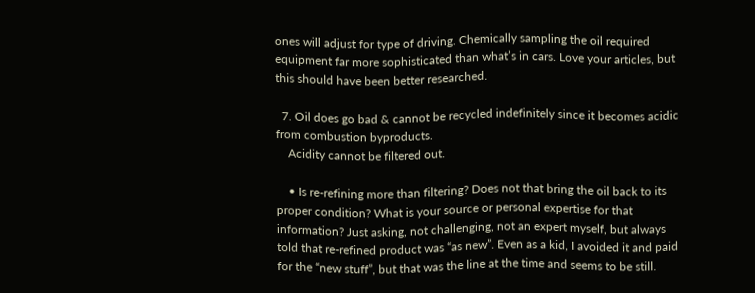ones will adjust for type of driving. Chemically sampling the oil required equipment far more sophisticated than what’s in cars. Love your articles, but this should have been better researched.

  7. Oil does go bad & cannot be recycled indefinitely since it becomes acidic from combustion byproducts.
    Acidity cannot be filtered out.

    • Is re-refining more than filtering? Does not that bring the oil back to its proper condition? What is your source or personal expertise for that information? Just asking, not challenging, not an expert myself, but always told that re-refined product was “as new”. Even as a kid, I avoided it and paid for the “new stuff”, but that was the line at the time and seems to be still.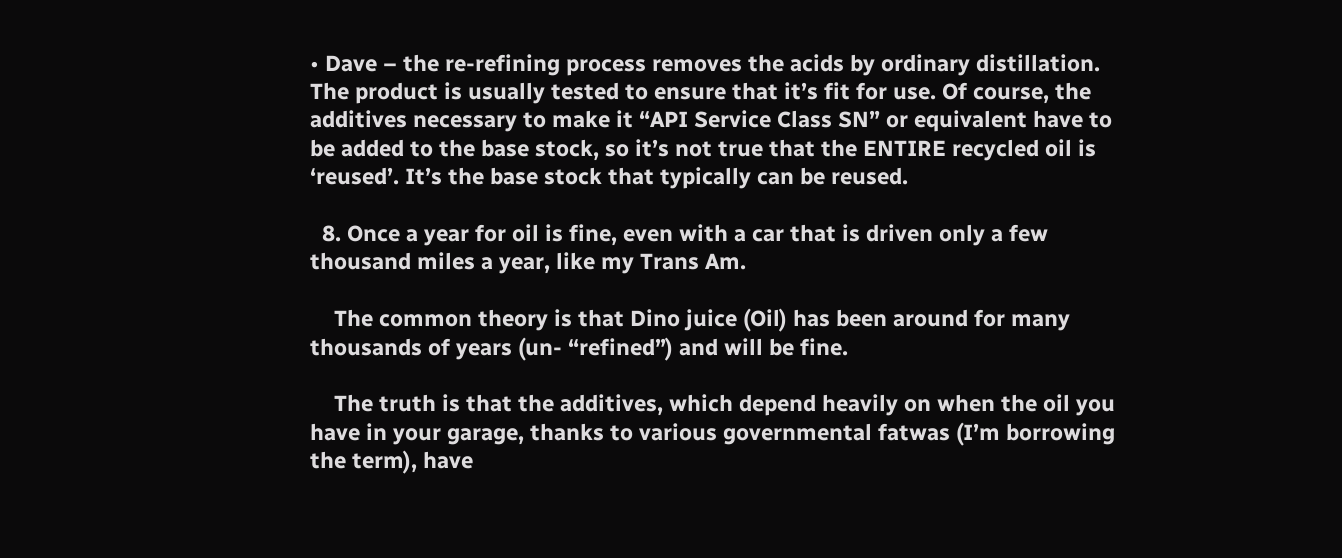• Dave – the re-refining process removes the acids by ordinary distillation. The product is usually tested to ensure that it’s fit for use. Of course, the additives necessary to make it “API Service Class SN” or equivalent have to be added to the base stock, so it’s not true that the ENTIRE recycled oil is ‘reused’. It’s the base stock that typically can be reused.

  8. Once a year for oil is fine, even with a car that is driven only a few thousand miles a year, like my Trans Am.

    The common theory is that Dino juice (Oil) has been around for many thousands of years (un- “refined”) and will be fine.

    The truth is that the additives, which depend heavily on when the oil you have in your garage, thanks to various governmental fatwas (I’m borrowing the term), have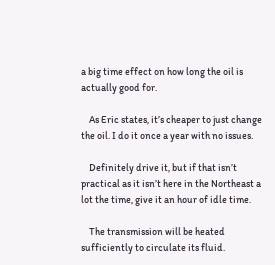a big time effect on how long the oil is actually good for.

    As Eric states, it’s cheaper to just change the oil. I do it once a year with no issues.

    Definitely drive it, but if that isn’t practical as it isn’t here in the Northeast a lot the time, give it an hour of idle time.

    The transmission will be heated sufficiently to circulate its fluid.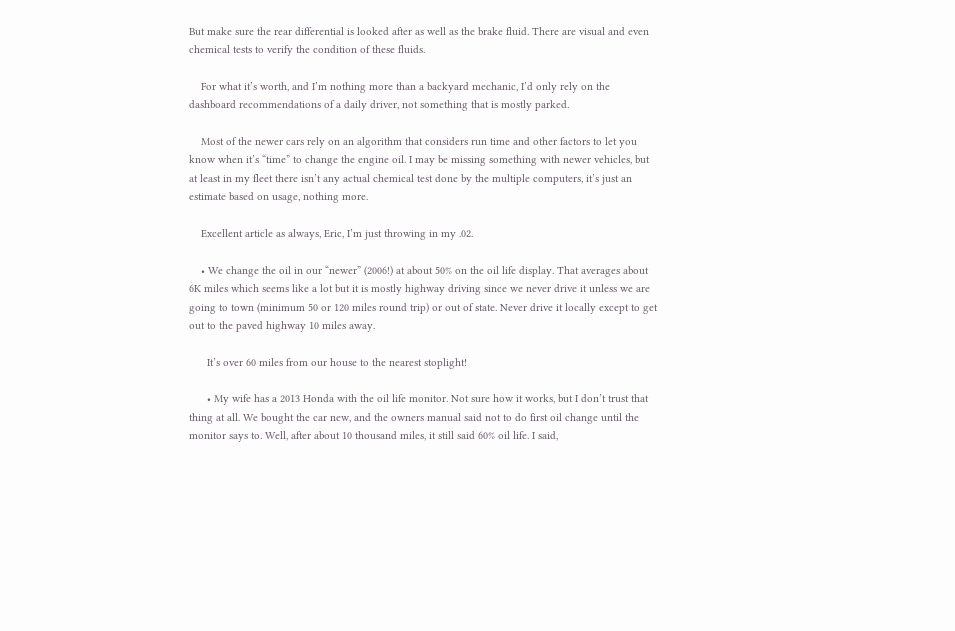But make sure the rear differential is looked after as well as the brake fluid. There are visual and even chemical tests to verify the condition of these fluids.

    For what it’s worth, and I’m nothing more than a backyard mechanic, I’d only rely on the dashboard recommendations of a daily driver, not something that is mostly parked.

    Most of the newer cars rely on an algorithm that considers run time and other factors to let you know when it’s “time” to change the engine oil. I may be missing something with newer vehicles, but at least in my fleet there isn’t any actual chemical test done by the multiple computers, it’s just an estimate based on usage, nothing more.

    Excellent article as always, Eric, I’m just throwing in my .02.

    • We change the oil in our “newer” (2006!) at about 50% on the oil life display. That averages about 6K miles which seems like a lot but it is mostly highway driving since we never drive it unless we are going to town (minimum 50 or 120 miles round trip) or out of state. Never drive it locally except to get out to the paved highway 10 miles away.

      It’s over 60 miles from our house to the nearest stoplight!

      • My wife has a 2013 Honda with the oil life monitor. Not sure how it works, but I don’t trust that thing at all. We bought the car new, and the owners manual said not to do first oil change until the monitor says to. Well, after about 10 thousand miles, it still said 60% oil life. I said,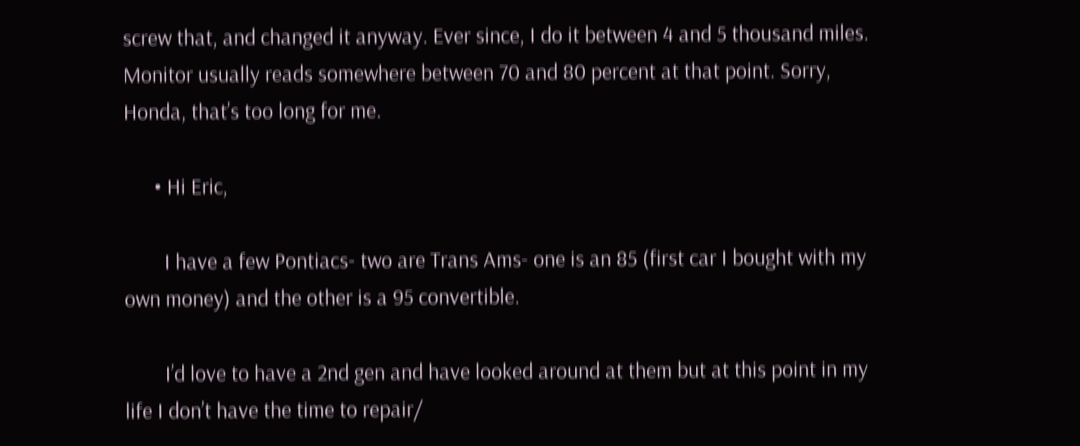screw that, and changed it anyway. Ever since, I do it between 4 and 5 thousand miles. Monitor usually reads somewhere between 70 and 80 percent at that point. Sorry, Honda, that’s too long for me.

      • Hi Eric,

        I have a few Pontiacs- two are Trans Ams- one is an 85 (first car I bought with my own money) and the other is a 95 convertible.

        I’d love to have a 2nd gen and have looked around at them but at this point in my life I don’t have the time to repair/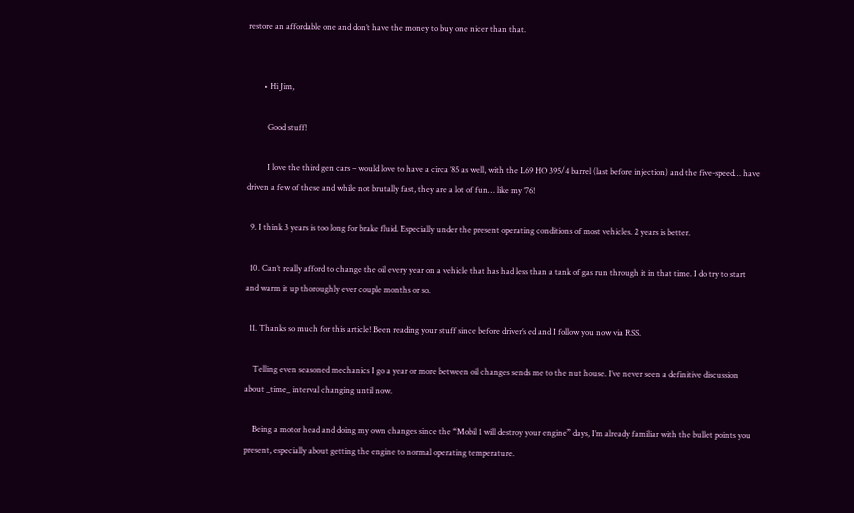restore an affordable one and don’t have the money to buy one nicer than that.


        • Hi Jim,

          Good stuff!

          I love the third gen cars – would love to have a circa ’85 as well, with the L69 HO 395/4 barrel (last before injection) and the five-speed… have driven a few of these and while not brutally fast, they are a lot of fun… like my ’76!

  9. I think 3 years is too long for brake fluid. Especially under the present operating conditions of most vehicles. 2 years is better.

  10. Can’t really afford to change the oil every year on a vehicle that has had less than a tank of gas run through it in that time. I do try to start and warm it up thoroughly ever couple months or so.

  11. Thanks so much for this article! Been reading your stuff since before driver’s ed and I follow you now via RSS.

    Telling even seasoned mechanics I go a year or more between oil changes sends me to the nut house. I’ve never seen a definitive discussion about _time_ interval changing until now.

    Being a motor head and doing my own changes since the “Mobil 1 will destroy your engine” days, I’m already familiar with the bullet points you present, especially about getting the engine to normal operating temperature.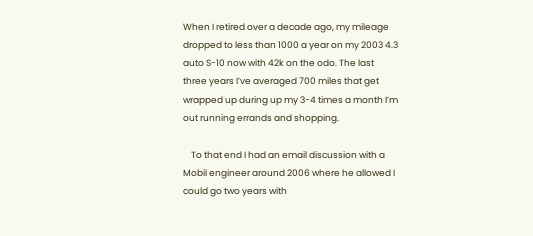When I retired over a decade ago, my mileage dropped to less than 1000 a year on my 2003 4.3 auto S-10 now with 42k on the odo. The last three years I’ve averaged 700 miles that get wrapped up during up my 3-4 times a month I’m out running errands and shopping.

    To that end I had an email discussion with a Mobil engineer around 2006 where he allowed I could go two years with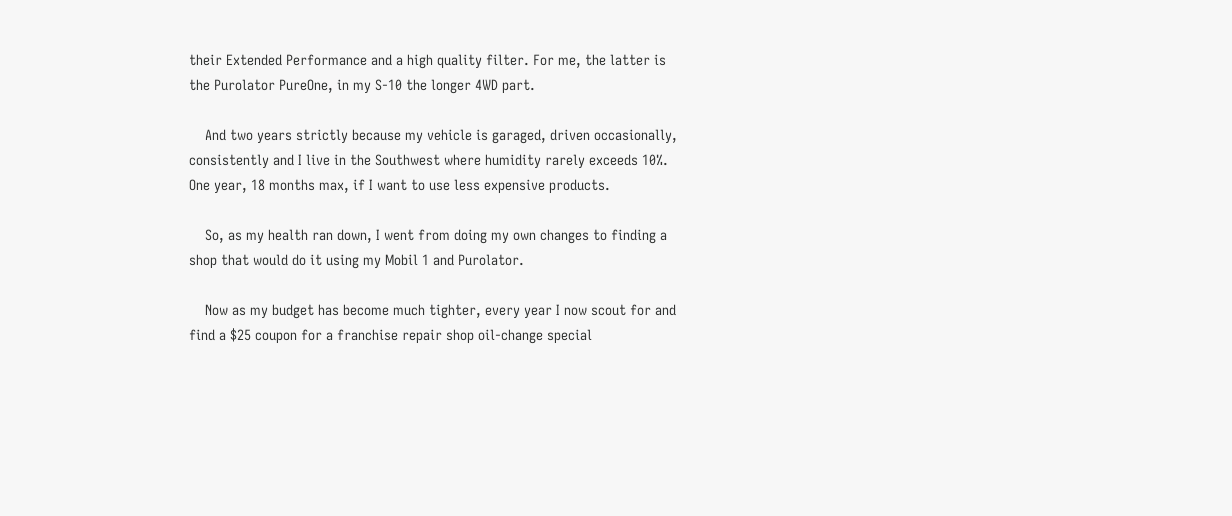their Extended Performance and a high quality filter. For me, the latter is the Purolator PureOne, in my S-10 the longer 4WD part.

    And two years strictly because my vehicle is garaged, driven occasionally, consistently and I live in the Southwest where humidity rarely exceeds 10%. One year, 18 months max, if I want to use less expensive products.

    So, as my health ran down, I went from doing my own changes to finding a shop that would do it using my Mobil 1 and Purolator.

    Now as my budget has become much tighter, every year I now scout for and find a $25 coupon for a franchise repair shop oil-change special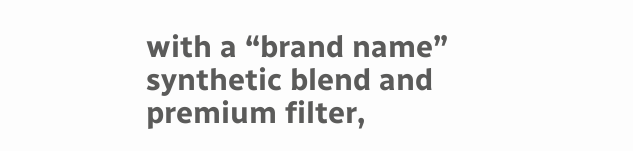with a “brand name” synthetic blend and premium filter,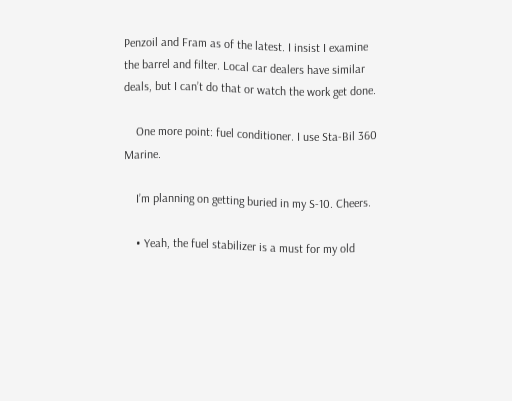Penzoil and Fram as of the latest. I insist I examine the barrel and filter. Local car dealers have similar deals, but I can’t do that or watch the work get done.

    One more point: fuel conditioner. I use Sta-Bil 360 Marine.

    I’m planning on getting buried in my S-10. Cheers.

    • Yeah, the fuel stabilizer is a must for my old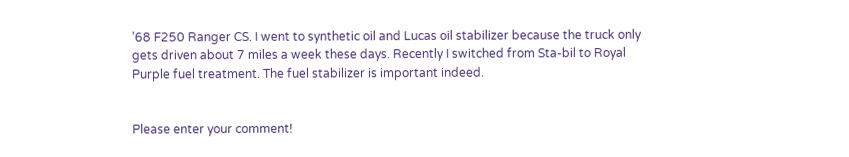’68 F250 Ranger CS. I went to synthetic oil and Lucas oil stabilizer because the truck only gets driven about 7 miles a week these days. Recently I switched from Sta-bil to Royal Purple fuel treatment. The fuel stabilizer is important indeed.


Please enter your comment!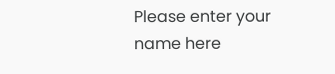Please enter your name here